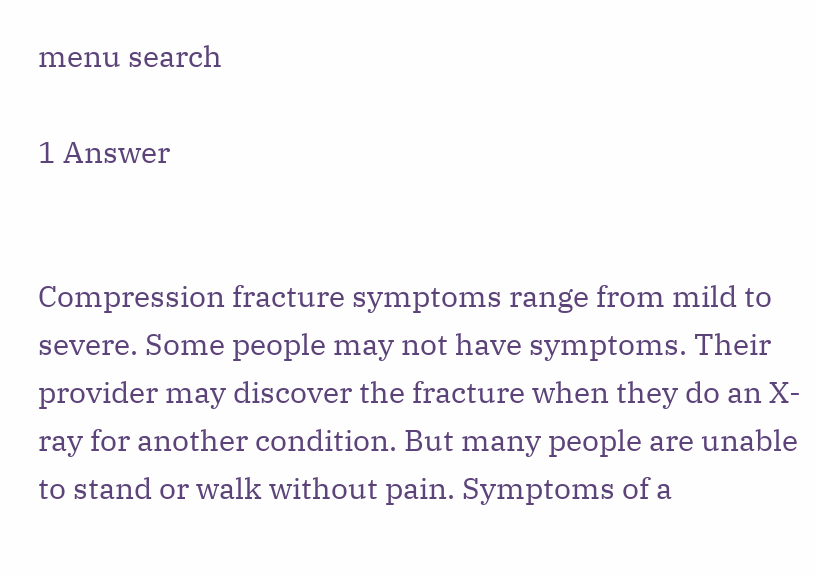menu search

1 Answer


Compression fracture symptoms range from mild to severe. Some people may not have symptoms. Their provider may discover the fracture when they do an X-ray for another condition. But many people are unable to stand or walk without pain. Symptoms of a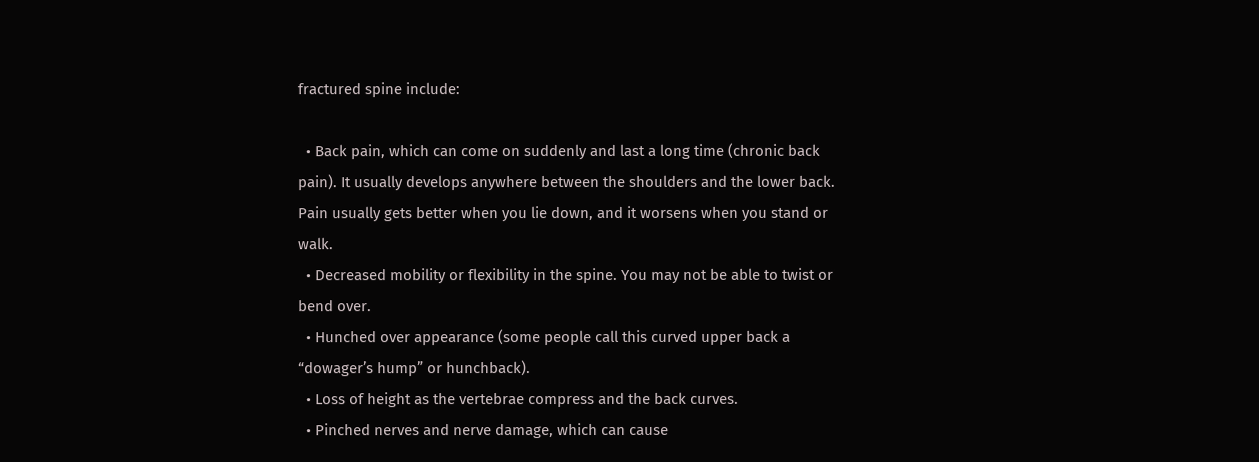fractured spine include:

  • Back pain, which can come on suddenly and last a long time (chronic back pain). It usually develops anywhere between the shoulders and the lower back. Pain usually gets better when you lie down, and it worsens when you stand or walk.
  • Decreased mobility or flexibility in the spine. You may not be able to twist or bend over.
  • Hunched over appearance (some people call this curved upper back a “dowager’s hump” or hunchback).
  • Loss of height as the vertebrae compress and the back curves.
  • Pinched nerves and nerve damage, which can cause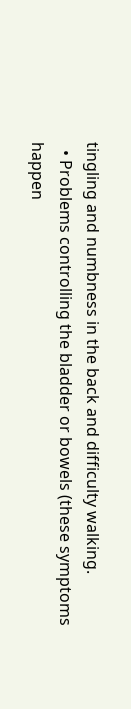tingling and numbness in the back and difficulty walking.
  • Problems controlling the bladder or bowels (these symptoms happen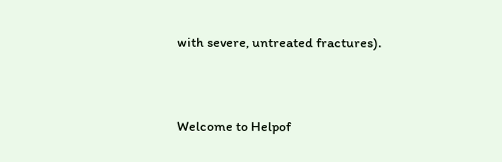with severe, untreated fractures).


Welcome to Helpof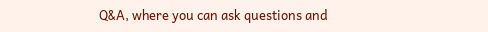Q&A, where you can ask questions and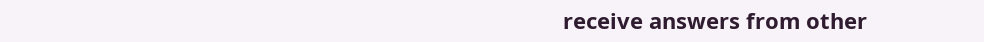receive answers from other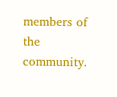members of the community.